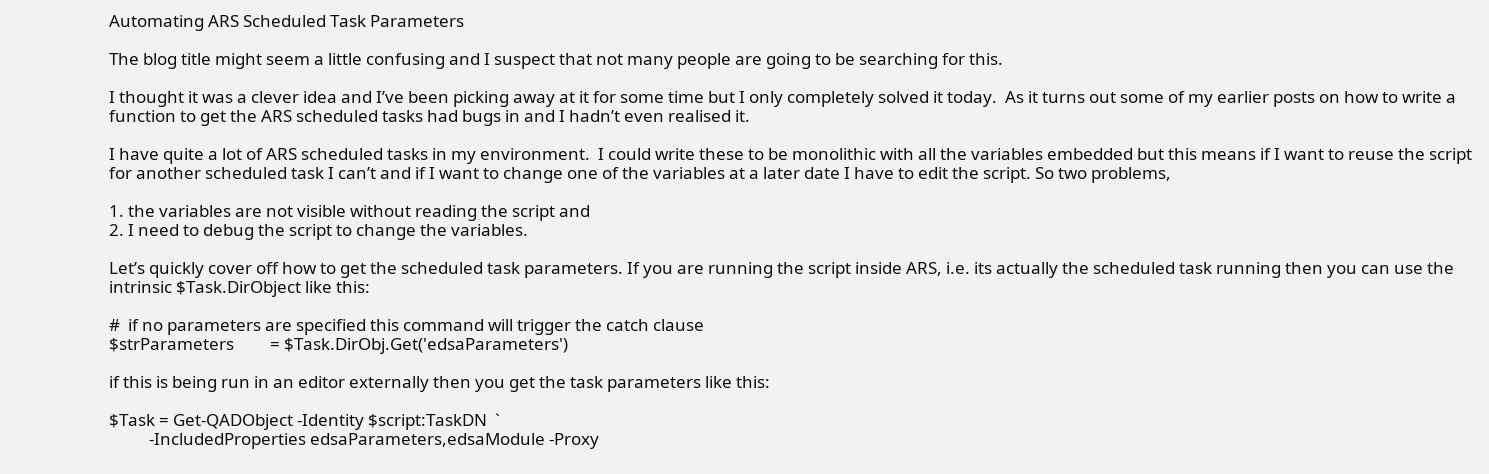Automating ARS Scheduled Task Parameters

The blog title might seem a little confusing and I suspect that not many people are going to be searching for this.

I thought it was a clever idea and I’ve been picking away at it for some time but I only completely solved it today.  As it turns out some of my earlier posts on how to write a function to get the ARS scheduled tasks had bugs in and I hadn’t even realised it.

I have quite a lot of ARS scheduled tasks in my environment.  I could write these to be monolithic with all the variables embedded but this means if I want to reuse the script for another scheduled task I can’t and if I want to change one of the variables at a later date I have to edit the script. So two problems,

1. the variables are not visible without reading the script and
2. I need to debug the script to change the variables.

Let’s quickly cover off how to get the scheduled task parameters. If you are running the script inside ARS, i.e. its actually the scheduled task running then you can use the intrinsic $Task.DirObject like this:

#  if no parameters are specified this command will trigger the catch clause
$strParameters         = $Task.DirObj.Get('edsaParameters')

if this is being run in an editor externally then you get the task parameters like this:

$Task = Get-QADObject -Identity $script:TaskDN  `
          -IncludedProperties edsaParameters,edsaModule -Proxy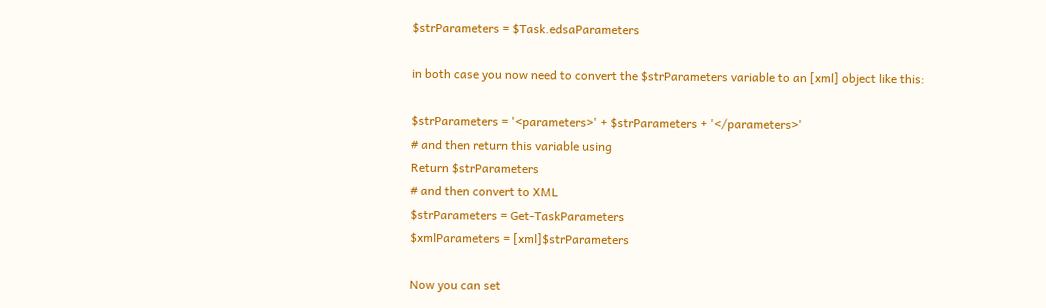$strParameters = $Task.edsaParameters

in both case you now need to convert the $strParameters variable to an [xml] object like this:

$strParameters = '<parameters>' + $strParameters + '</parameters>'
# and then return this variable using
Return $strParameters
# and then convert to XML
$strParameters = Get-TaskParameters
$xmlParameters = [xml]$strParameters

Now you can set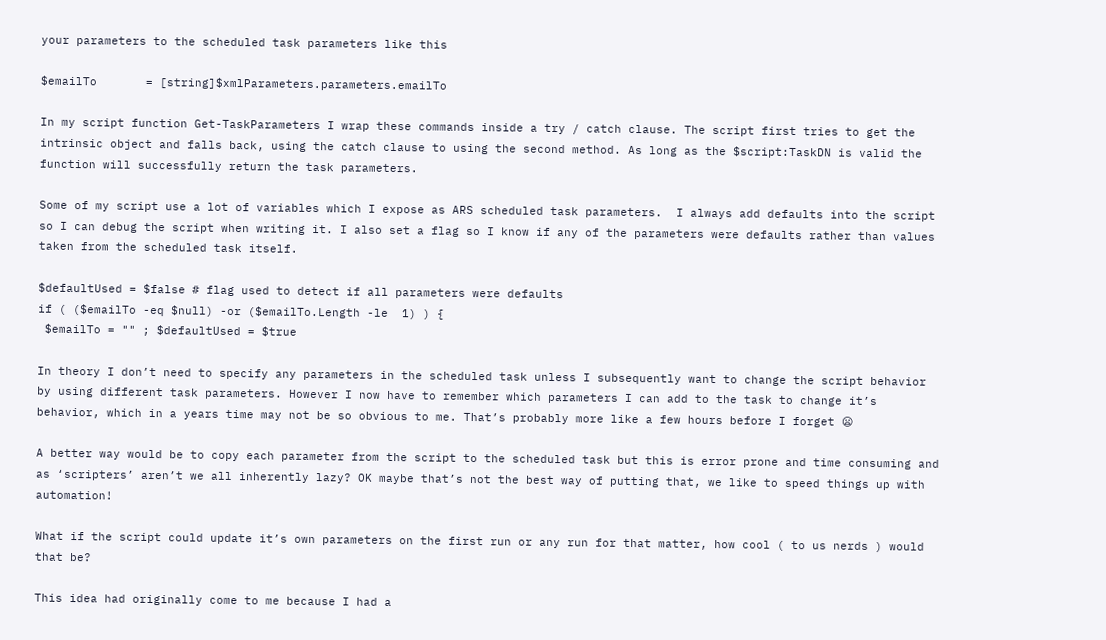your parameters to the scheduled task parameters like this

$emailTo       = [string]$xmlParameters.parameters.emailTo

In my script function Get-TaskParameters I wrap these commands inside a try / catch clause. The script first tries to get the intrinsic object and falls back, using the catch clause to using the second method. As long as the $script:TaskDN is valid the function will successfully return the task parameters.

Some of my script use a lot of variables which I expose as ARS scheduled task parameters.  I always add defaults into the script so I can debug the script when writing it. I also set a flag so I know if any of the parameters were defaults rather than values taken from the scheduled task itself.

$defaultUsed = $false # flag used to detect if all parameters were defaults
if ( ($emailTo -eq $null) -or ($emailTo.Length -le  1) ) {
 $emailTo = "" ; $defaultUsed = $true

In theory I don’t need to specify any parameters in the scheduled task unless I subsequently want to change the script behavior by using different task parameters. However I now have to remember which parameters I can add to the task to change it’s behavior, which in a years time may not be so obvious to me. That’s probably more like a few hours before I forget 😦

A better way would be to copy each parameter from the script to the scheduled task but this is error prone and time consuming and as ‘scripters’ aren’t we all inherently lazy? OK maybe that’s not the best way of putting that, we like to speed things up with automation!

What if the script could update it’s own parameters on the first run or any run for that matter, how cool ( to us nerds ) would that be?

This idea had originally come to me because I had a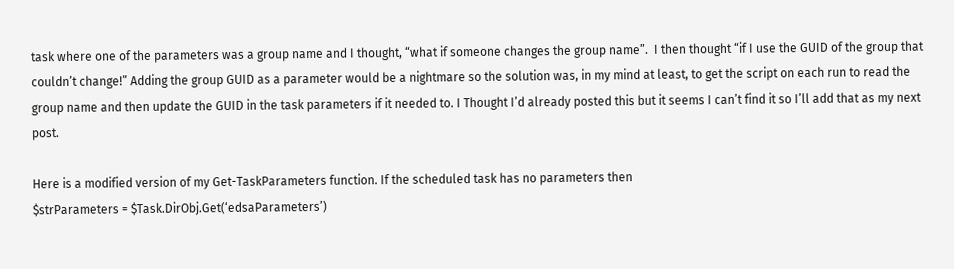task where one of the parameters was a group name and I thought, “what if someone changes the group name”.  I then thought “if I use the GUID of the group that couldn’t change!” Adding the group GUID as a parameter would be a nightmare so the solution was, in my mind at least, to get the script on each run to read the group name and then update the GUID in the task parameters if it needed to. I Thought I’d already posted this but it seems I can’t find it so I’ll add that as my next post.

Here is a modified version of my Get-TaskParameters function. If the scheduled task has no parameters then
$strParameters = $Task.DirObj.Get(‘edsaParameters’)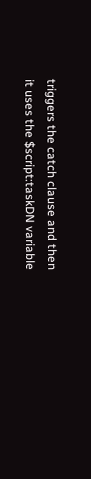triggers the catch clause and then it uses the $script:taskDN variable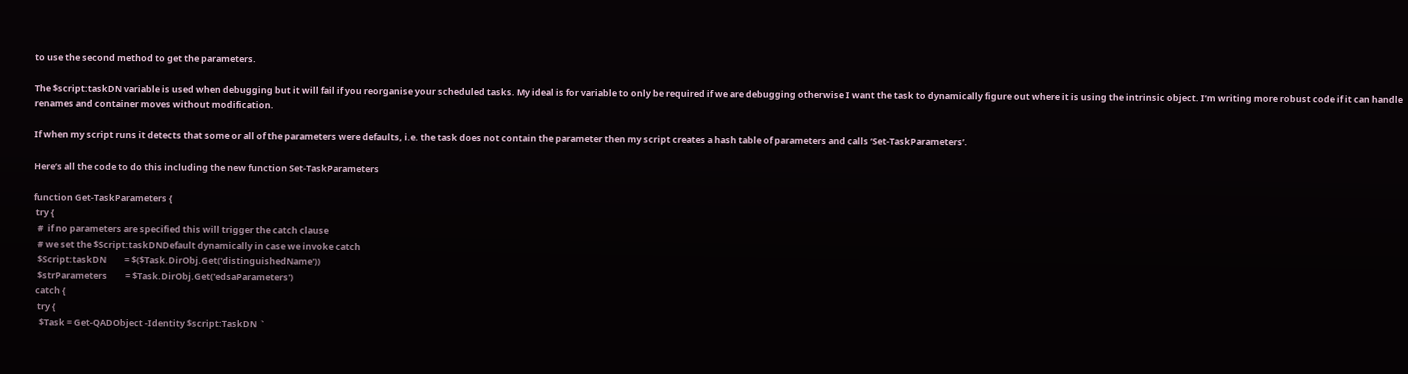to use the second method to get the parameters.

The $script:taskDN variable is used when debugging but it will fail if you reorganise your scheduled tasks. My ideal is for variable to only be required if we are debugging otherwise I want the task to dynamically figure out where it is using the intrinsic object. I’m writing more robust code if it can handle renames and container moves without modification.

If when my script runs it detects that some or all of the parameters were defaults, i.e. the task does not contain the parameter then my script creates a hash table of parameters and calls ‘Set-TaskParameters’.

Here’s all the code to do this including the new function Set-TaskParameters

function Get-TaskParameters {
 try {
  #  if no parameters are specified this will trigger the catch clause
  # we set the $Script:taskDNDefault dynamically in case we invoke catch
  $Script:taskDN         = $($Task.DirObj.Get('distinguishedName'))
  $strParameters         = $Task.DirObj.Get('edsaParameters')
 catch {
  try {
   $Task = Get-QADObject -Identity $script:TaskDN  `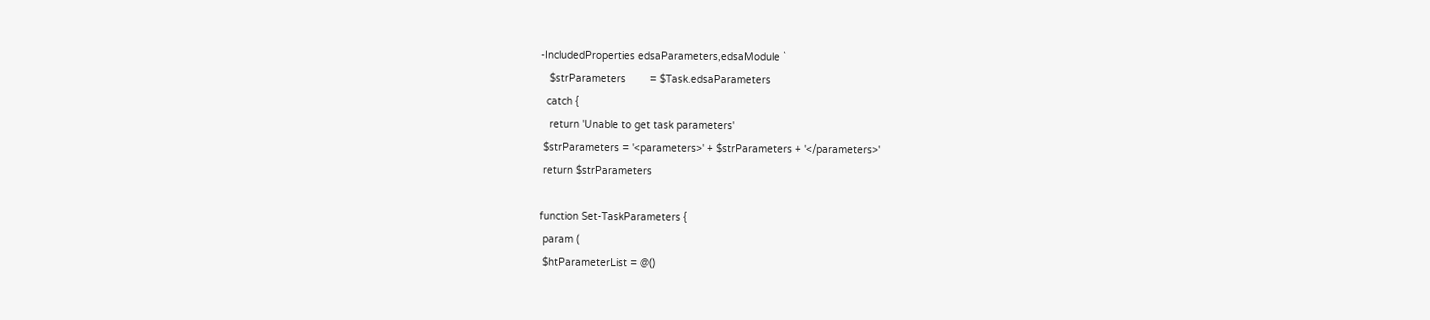-IncludedProperties edsaParameters,edsaModule `
   $strParameters        = $Task.edsaParameters
  catch {
   return 'Unable to get task parameters'
 $strParameters = '<parameters>' + $strParameters + '</parameters>'
 return $strParameters

function Set-TaskParameters {
 param (
 $htParameterList = @()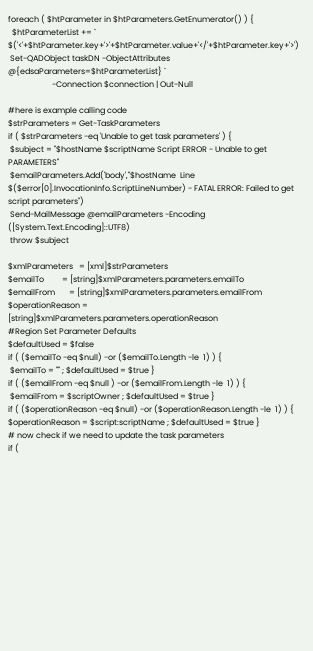foreach ( $htParameter in $htParameters.GetEnumerator() ) {
  $htParameterList += ` $('<'+$htParameter.key+'>'+$htParameter.value+'</'+$htParameter.key+'>')
 Set-QADObject taskDN -ObjectAttributes @{edsaParameters=$htParameterList} `
                      -Connection $connection | Out-Null

#here is example calling code
$strParameters = Get-TaskParameters
if ( $strParameters -eq 'Unable to get task parameters' ) {
 $subject = "$hostName $scriptName Script ERROR - Unable to get PARAMETERS"
 $emailParameters.Add('body',"$hostName  Line  $($error[0].InvocationInfo.ScriptLineNumber) - FATAL ERROR: Failed to get  script parameters")
 Send-MailMessage @emailParameters -Encoding ([System.Text.Encoding]::UTF8)
 throw $subject

$xmlParameters   = [xml]$strParameters
$emailTo         = [string]$xmlParameters.parameters.emailTo
$emailFrom       = [string]$xmlParameters.parameters.emailFrom
$operationReason = [string]$xmlParameters.parameters.operationReason
#Region Set Parameter Defaults
$defaultUsed = $false
if ( ($emailTo -eq $null) -or ($emailTo.Length -le  1) ) {
 $emailTo = "" ; $defaultUsed = $true }
if ( ($emailFrom -eq $null ) -or ($emailFrom.Length -le  1) ) {
 $emailFrom = $scriptOwner ; $defaultUsed = $true }
if ( ($operationReason -eq $null) -or ($operationReason.Length -le  1) ) {   $operationReason = $script:scriptName ; $defaultUsed = $true }
# now check if we need to update the task parameters
if (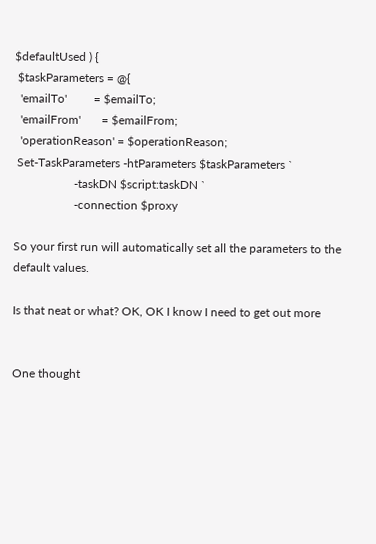$defaultUsed ) {
 $taskParameters = @{
  'emailTo'         = $emailTo;
  'emailFrom'       = $emailFrom;
  'operationReason' = $operationReason;
 Set-TaskParameters -htParameters $taskParameters `
                    -taskDN $script:taskDN `
                    -connection $proxy

So your first run will automatically set all the parameters to the default values.

Is that neat or what? OK, OK I know I need to get out more


One thought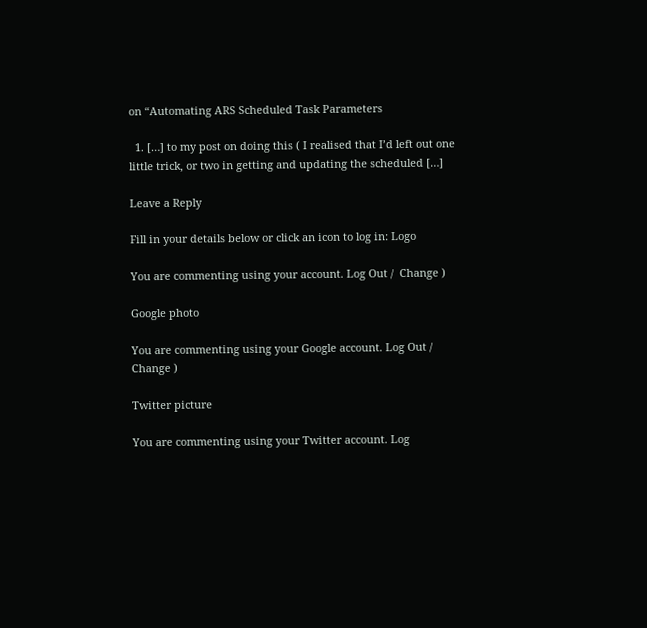on “Automating ARS Scheduled Task Parameters

  1. […] to my post on doing this ( I realised that I’d left out one little trick, or two in getting and updating the scheduled […]

Leave a Reply

Fill in your details below or click an icon to log in: Logo

You are commenting using your account. Log Out /  Change )

Google photo

You are commenting using your Google account. Log Out /  Change )

Twitter picture

You are commenting using your Twitter account. Log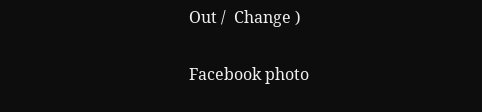Out /  Change )

Facebook photo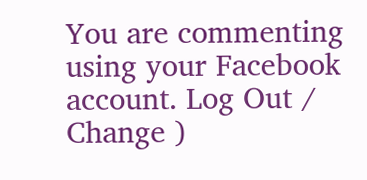You are commenting using your Facebook account. Log Out /  Change )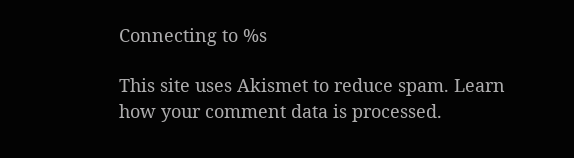Connecting to %s

This site uses Akismet to reduce spam. Learn how your comment data is processed.